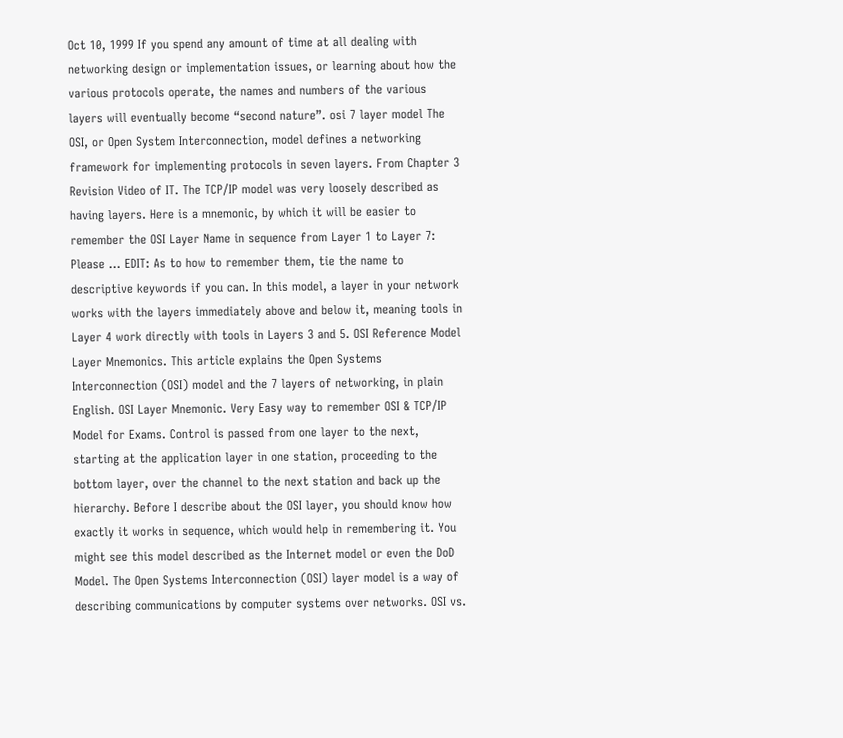Oct 10, 1999 If you spend any amount of time at all dealing with networking design or implementation issues, or learning about how the various protocols operate, the names and numbers of the various layers will eventually become “second nature”. osi 7 layer model The OSI, or Open System Interconnection, model defines a networking framework for implementing protocols in seven layers. From Chapter 3 Revision Video of IT. The TCP/IP model was very loosely described as having layers. Here is a mnemonic, by which it will be easier to remember the OSI Layer Name in sequence from Layer 1 to Layer 7: Please … EDIT: As to how to remember them, tie the name to descriptive keywords if you can. In this model, a layer in your network works with the layers immediately above and below it, meaning tools in Layer 4 work directly with tools in Layers 3 and 5. OSI Reference Model Layer Mnemonics. This article explains the Open Systems Interconnection (OSI) model and the 7 layers of networking, in plain English. OSI Layer Mnemonic. Very Easy way to remember OSI & TCP/IP Model for Exams. Control is passed from one layer to the next, starting at the application layer in one station, proceeding to the bottom layer, over the channel to the next station and back up the hierarchy. Before I describe about the OSI layer, you should know how exactly it works in sequence, which would help in remembering it. You might see this model described as the Internet model or even the DoD Model. The Open Systems Interconnection (OSI) layer model is a way of describing communications by computer systems over networks. OSI vs.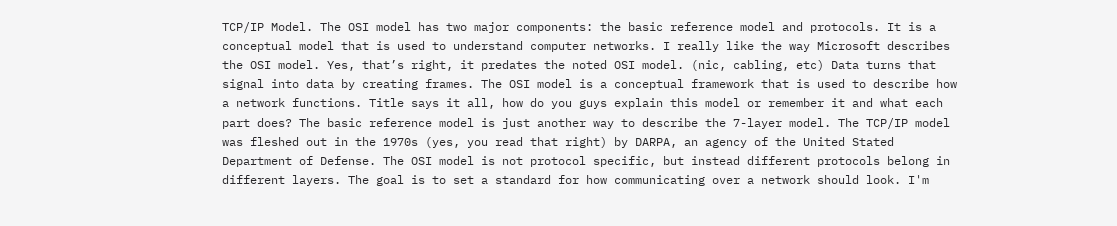TCP/IP Model. The OSI model has two major components: the basic reference model and protocols. It is a conceptual model that is used to understand computer networks. I really like the way Microsoft describes the OSI model. Yes, that’s right, it predates the noted OSI model. (nic, cabling, etc) Data turns that signal into data by creating frames. The OSI model is a conceptual framework that is used to describe how a network functions. Title says it all, how do you guys explain this model or remember it and what each part does? The basic reference model is just another way to describe the 7-layer model. The TCP/IP model was fleshed out in the 1970s (yes, you read that right) by DARPA, an agency of the United Stated Department of Defense. The OSI model is not protocol specific, but instead different protocols belong in different layers. The goal is to set a standard for how communicating over a network should look. I'm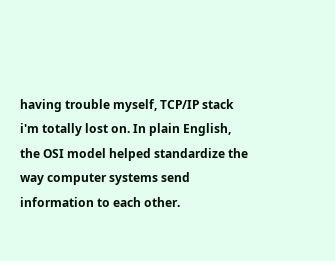having trouble myself, TCP/IP stack i'm totally lost on. In plain English, the OSI model helped standardize the way computer systems send information to each other.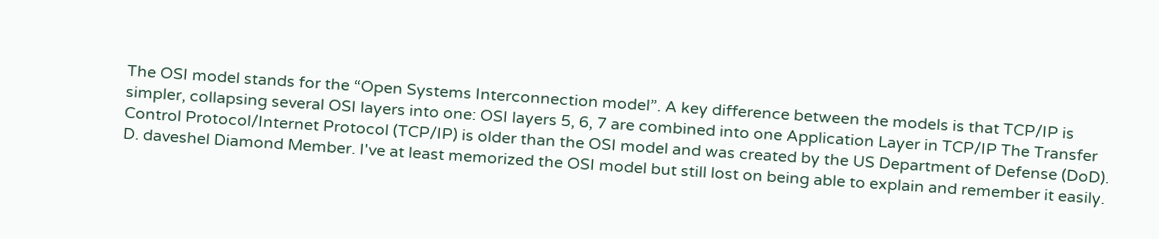The OSI model stands for the “Open Systems Interconnection model”. A key difference between the models is that TCP/IP is simpler, collapsing several OSI layers into one: OSI layers 5, 6, 7 are combined into one Application Layer in TCP/IP The Transfer Control Protocol/Internet Protocol (TCP/IP) is older than the OSI model and was created by the US Department of Defense (DoD). D. daveshel Diamond Member. I've at least memorized the OSI model but still lost on being able to explain and remember it easily.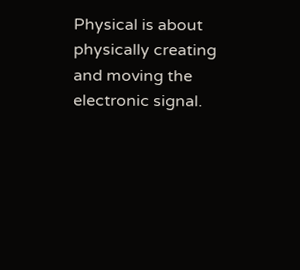Physical is about physically creating and moving the electronic signal.